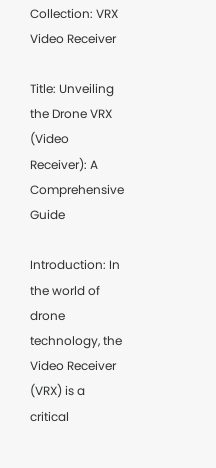Collection: VRX Video Receiver

Title: Unveiling the Drone VRX (Video Receiver): A Comprehensive Guide

Introduction: In the world of drone technology, the Video Receiver (VRX) is a critical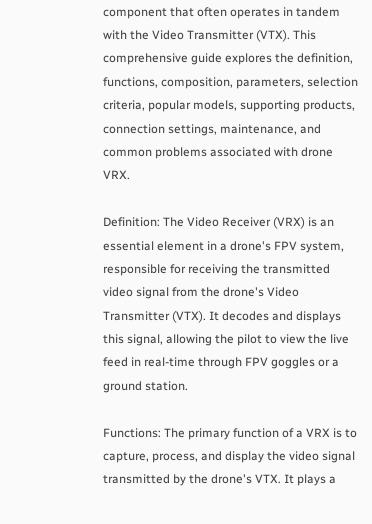component that often operates in tandem with the Video Transmitter (VTX). This comprehensive guide explores the definition, functions, composition, parameters, selection criteria, popular models, supporting products, connection settings, maintenance, and common problems associated with drone VRX.

Definition: The Video Receiver (VRX) is an essential element in a drone's FPV system, responsible for receiving the transmitted video signal from the drone's Video Transmitter (VTX). It decodes and displays this signal, allowing the pilot to view the live feed in real-time through FPV goggles or a ground station.

Functions: The primary function of a VRX is to capture, process, and display the video signal transmitted by the drone's VTX. It plays a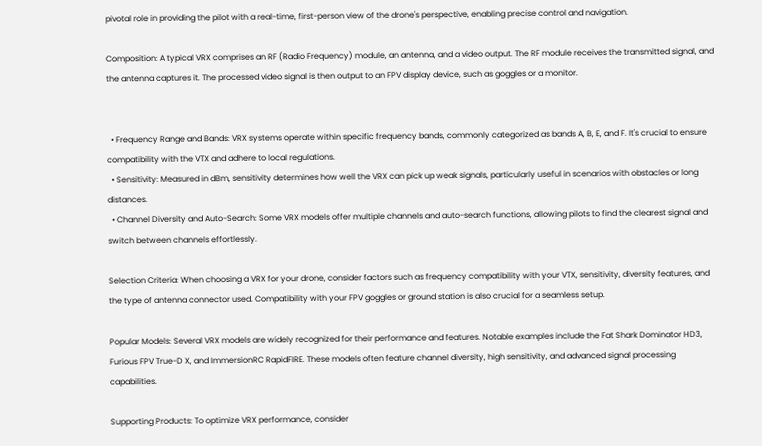pivotal role in providing the pilot with a real-time, first-person view of the drone's perspective, enabling precise control and navigation.

Composition: A typical VRX comprises an RF (Radio Frequency) module, an antenna, and a video output. The RF module receives the transmitted signal, and the antenna captures it. The processed video signal is then output to an FPV display device, such as goggles or a monitor.


  • Frequency Range and Bands: VRX systems operate within specific frequency bands, commonly categorized as bands A, B, E, and F. It's crucial to ensure compatibility with the VTX and adhere to local regulations.
  • Sensitivity: Measured in dBm, sensitivity determines how well the VRX can pick up weak signals, particularly useful in scenarios with obstacles or long distances.
  • Channel Diversity and Auto-Search: Some VRX models offer multiple channels and auto-search functions, allowing pilots to find the clearest signal and switch between channels effortlessly.

Selection Criteria: When choosing a VRX for your drone, consider factors such as frequency compatibility with your VTX, sensitivity, diversity features, and the type of antenna connector used. Compatibility with your FPV goggles or ground station is also crucial for a seamless setup.

Popular Models: Several VRX models are widely recognized for their performance and features. Notable examples include the Fat Shark Dominator HD3, Furious FPV True-D X, and ImmersionRC RapidFIRE. These models often feature channel diversity, high sensitivity, and advanced signal processing capabilities.

Supporting Products: To optimize VRX performance, consider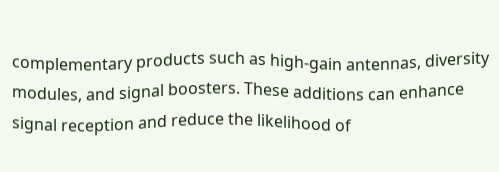complementary products such as high-gain antennas, diversity modules, and signal boosters. These additions can enhance signal reception and reduce the likelihood of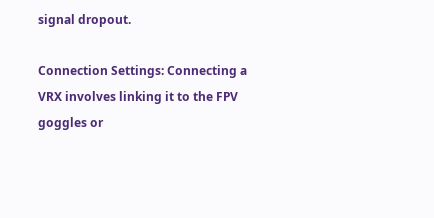signal dropout.

Connection Settings: Connecting a VRX involves linking it to the FPV goggles or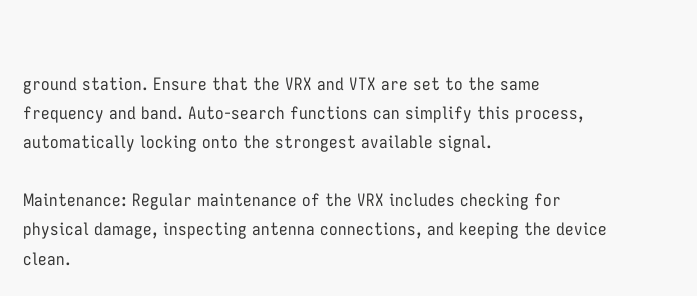ground station. Ensure that the VRX and VTX are set to the same frequency and band. Auto-search functions can simplify this process, automatically locking onto the strongest available signal.

Maintenance: Regular maintenance of the VRX includes checking for physical damage, inspecting antenna connections, and keeping the device clean.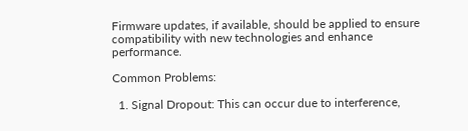Firmware updates, if available, should be applied to ensure compatibility with new technologies and enhance performance.

Common Problems:

  1. Signal Dropout: This can occur due to interference,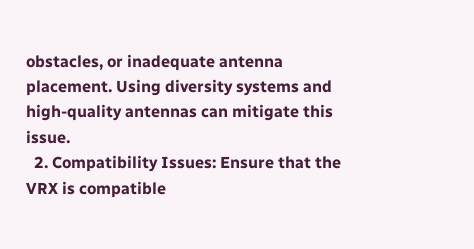obstacles, or inadequate antenna placement. Using diversity systems and high-quality antennas can mitigate this issue.
  2. Compatibility Issues: Ensure that the VRX is compatible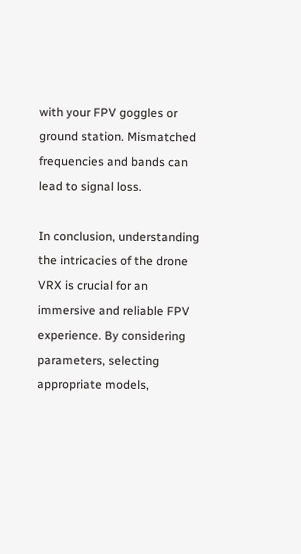with your FPV goggles or ground station. Mismatched frequencies and bands can lead to signal loss.

In conclusion, understanding the intricacies of the drone VRX is crucial for an immersive and reliable FPV experience. By considering parameters, selecting appropriate models,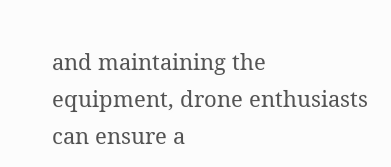and maintaining the equipment, drone enthusiasts can ensure a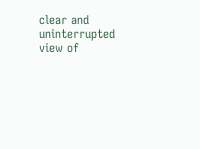clear and uninterrupted view of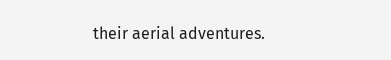their aerial adventures.